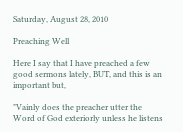Saturday, August 28, 2010

Preaching Well

Here I say that I have preached a few good sermons lately, BUT, and this is an important but,

"Vainly does the preacher utter the Word of God exteriorly unless he listens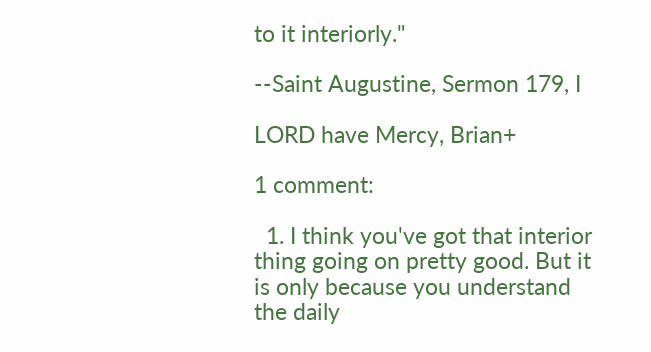to it interiorly."

--Saint Augustine, Sermon 179, I

LORD have Mercy, Brian+

1 comment:

  1. I think you've got that interior thing going on pretty good. But it is only because you understand the daily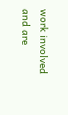work involved and are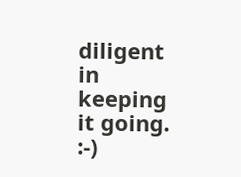diligent in keeping it going. :-)